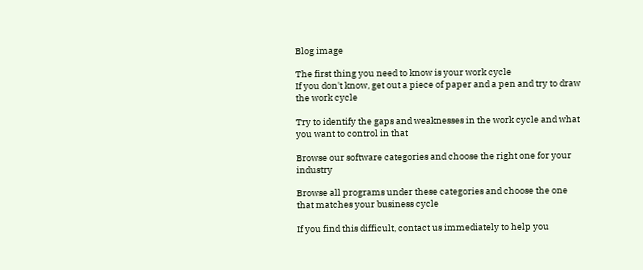Blog image

The first thing you need to know is your work cycle
If you don't know, get out a piece of paper and a pen and try to draw the work cycle

Try to identify the gaps and weaknesses in the work cycle and what you want to control in that

Browse our software categories and choose the right one for your industry

Browse all programs under these categories and choose the one that matches your business cycle

If you find this difficult, contact us immediately to help you